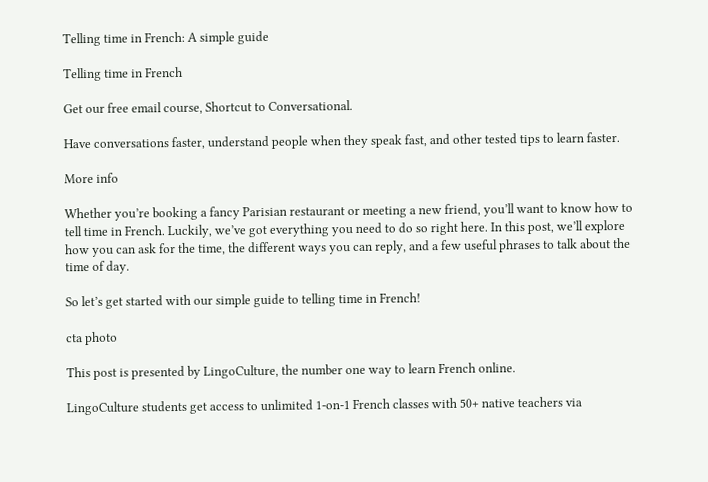Telling time in French: A simple guide

Telling time in French

Get our free email course, Shortcut to Conversational.

Have conversations faster, understand people when they speak fast, and other tested tips to learn faster.

More info

Whether you’re booking a fancy Parisian restaurant or meeting a new friend, you’ll want to know how to tell time in French. Luckily, we’ve got everything you need to do so right here. In this post, we’ll explore how you can ask for the time, the different ways you can reply, and a few useful phrases to talk about the time of day.

So let’s get started with our simple guide to telling time in French!

cta photo

This post is presented by LingoCulture, the number one way to learn French online.

LingoCulture students get access to unlimited 1-on-1 French classes with 50+ native teachers via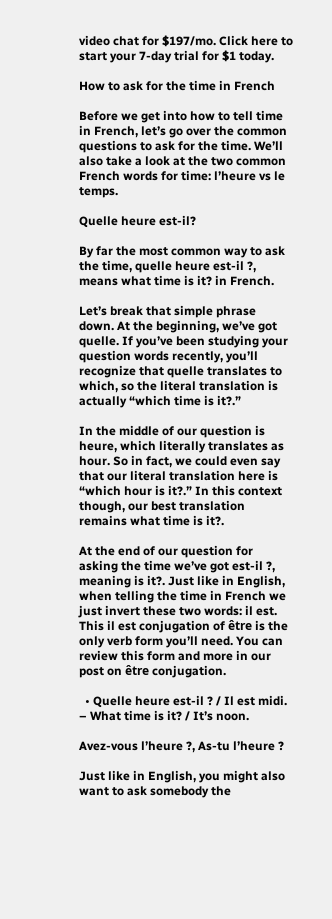video chat for $197/mo. Click here to start your 7-day trial for $1 today.

How to ask for the time in French

Before we get into how to tell time in French, let’s go over the common questions to ask for the time. We’ll also take a look at the two common French words for time: l’heure vs le temps.

Quelle heure est-il?

By far the most common way to ask the time, quelle heure est-il ?, means what time is it? in French.

Let’s break that simple phrase down. At the beginning, we’ve got quelle. If you’ve been studying your question words recently, you’ll recognize that quelle translates to which, so the literal translation is actually “which time is it?.”

In the middle of our question is heure, which literally translates as hour. So in fact, we could even say that our literal translation here is “which hour is it?.” In this context though, our best translation remains what time is it?.

At the end of our question for asking the time we’ve got est-il ?, meaning is it?. Just like in English, when telling the time in French we just invert these two words: il est. This il est conjugation of être is the only verb form you’ll need. You can review this form and more in our post on être conjugation.

  • Quelle heure est-il ? / Il est midi. – What time is it? / It’s noon.

Avez-vous l’heure ?, As-tu l’heure ?

Just like in English, you might also want to ask somebody the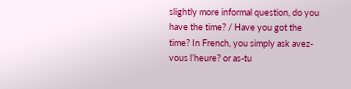slightly more informal question, do you have the time? / Have you got the time? In French, you simply ask avez-vous l’heure? or as-tu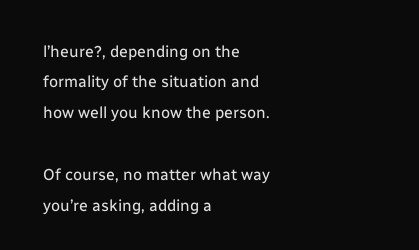l’heure?, depending on the formality of the situation and how well you know the person.

Of course, no matter what way you’re asking, adding a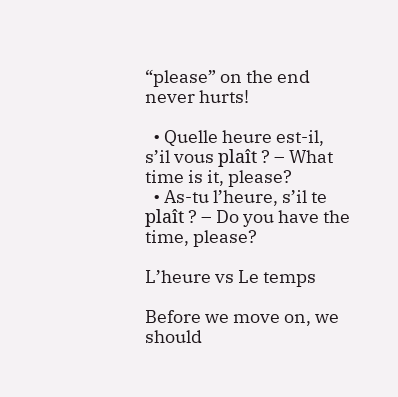“please” on the end never hurts!

  • Quelle heure est-il, s’il vous plaît ? – What time is it, please?
  • As-tu l’heure, s’il te plaît ? – Do you have the time, please?

L’heure vs Le temps

Before we move on, we should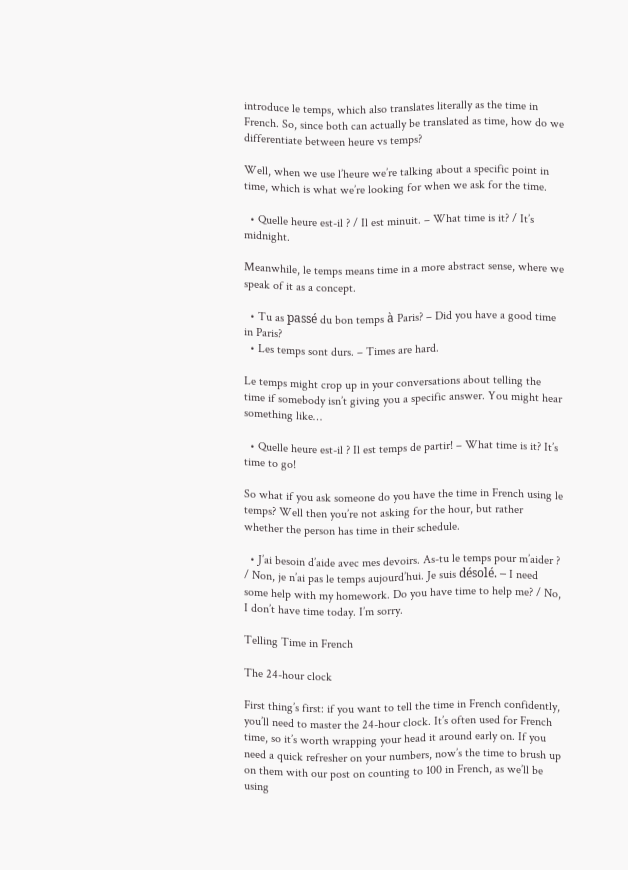introduce le temps, which also translates literally as the time in French. So, since both can actually be translated as time, how do we differentiate between heure vs temps?

Well, when we use l’heure we’re talking about a specific point in time, which is what we’re looking for when we ask for the time.

  • Quelle heure est-il ? / Il est minuit. – What time is it? / It’s midnight.

Meanwhile, le temps means time in a more abstract sense, where we speak of it as a concept.

  • Tu as passé du bon temps à Paris? – Did you have a good time in Paris?
  • Les temps sont durs. – Times are hard.

Le temps might crop up in your conversations about telling the time if somebody isn’t giving you a specific answer. You might hear something like…

  • Quelle heure est-il ? Il est temps de partir! – What time is it? It’s time to go!

So what if you ask someone do you have the time in French using le temps? Well then you’re not asking for the hour, but rather whether the person has time in their schedule.

  • J’ai besoin d’aide avec mes devoirs. As-tu le temps pour m’aider ? / Non, je n’ai pas le temps aujourd’hui. Je suis désolé. – I need some help with my homework. Do you have time to help me? / No, I don’t have time today. I’m sorry.

Telling Time in French

The 24-hour clock

First thing’s first: if you want to tell the time in French confidently, you’ll need to master the 24-hour clock. It’s often used for French time, so it’s worth wrapping your head it around early on. If you need a quick refresher on your numbers, now’s the time to brush up on them with our post on counting to 100 in French, as we’ll be using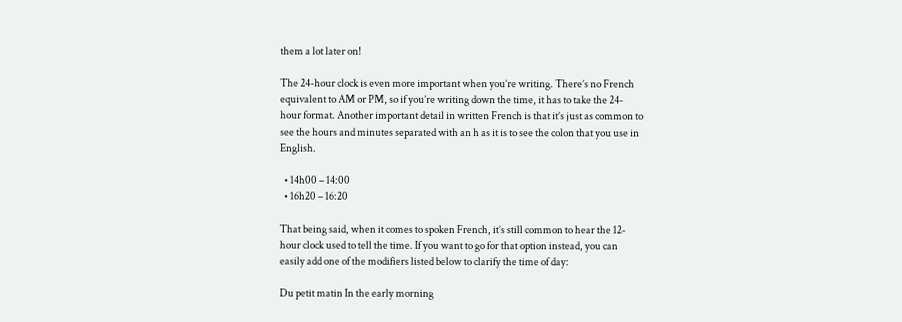them a lot later on!

The 24-hour clock is even more important when you’re writing. There’s no French equivalent to AM or PM, so if you’re writing down the time, it has to take the 24-hour format. Another important detail in written French is that it’s just as common to see the hours and minutes separated with an h as it is to see the colon that you use in English.

  • 14h00 – 14:00
  • 16h20 – 16:20

That being said, when it comes to spoken French, it’s still common to hear the 12-hour clock used to tell the time. If you want to go for that option instead, you can easily add one of the modifiers listed below to clarify the time of day:

Du petit matin In the early morning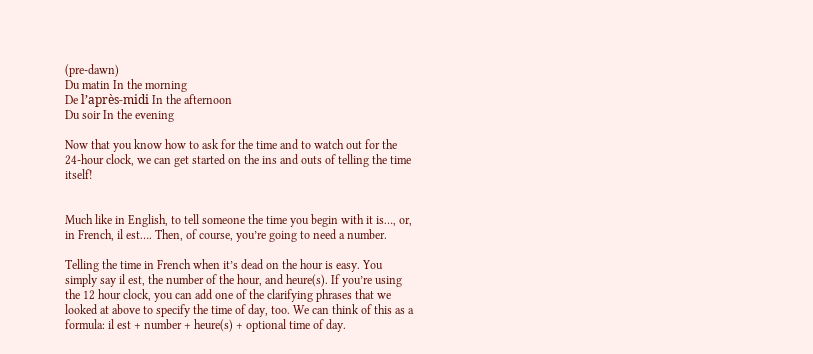(pre-dawn)
Du matin In the morning
De l’après-midi In the afternoon
Du soir In the evening

Now that you know how to ask for the time and to watch out for the 24-hour clock, we can get started on the ins and outs of telling the time itself!


Much like in English, to tell someone the time you begin with it is…, or, in French, il est…. Then, of course, you’re going to need a number.

Telling the time in French when it’s dead on the hour is easy. You simply say il est, the number of the hour, and heure(s). If you’re using the 12 hour clock, you can add one of the clarifying phrases that we looked at above to specify the time of day, too. We can think of this as a formula: il est + number + heure(s) + optional time of day.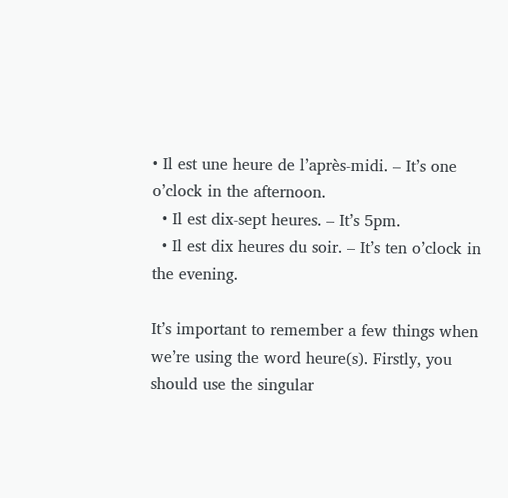• Il est une heure de l’après-midi. – It’s one o’clock in the afternoon.
  • Il est dix-sept heures. – It’s 5pm.
  • Il est dix heures du soir. – It’s ten o’clock in the evening.

It’s important to remember a few things when we’re using the word heure(s). Firstly, you should use the singular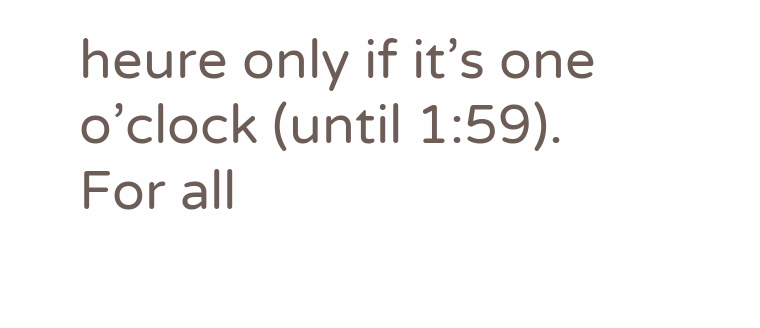heure only if it’s one o’clock (until 1:59). For all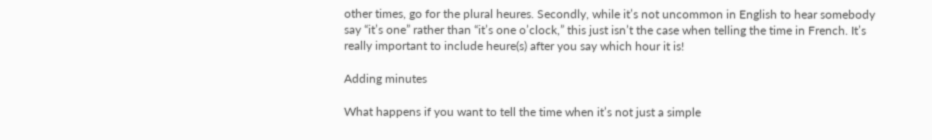other times, go for the plural heures. Secondly, while it’s not uncommon in English to hear somebody say “it’s one” rather than “it’s one o’clock,” this just isn’t the case when telling the time in French. It’s really important to include heure(s) after you say which hour it is!

Adding minutes

What happens if you want to tell the time when it’s not just a simple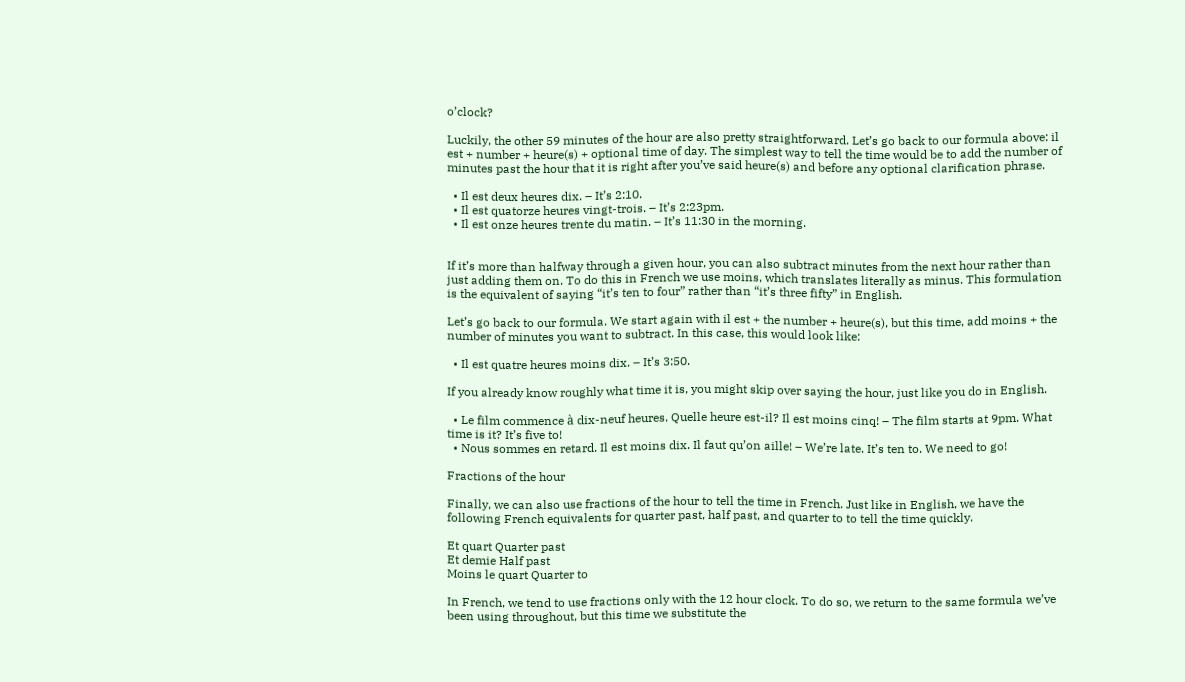o’clock?

Luckily, the other 59 minutes of the hour are also pretty straightforward. Let’s go back to our formula above: il est + number + heure(s) + optional time of day. The simplest way to tell the time would be to add the number of minutes past the hour that it is right after you’ve said heure(s) and before any optional clarification phrase.

  • Il est deux heures dix. – It’s 2:10.
  • Il est quatorze heures vingt-trois. – It’s 2:23pm.
  • Il est onze heures trente du matin. – It’s 11:30 in the morning.


If it’s more than halfway through a given hour, you can also subtract minutes from the next hour rather than just adding them on. To do this in French we use moins, which translates literally as minus. This formulation is the equivalent of saying “it’s ten to four” rather than “it’s three fifty” in English.

Let’s go back to our formula. We start again with il est + the number + heure(s), but this time, add moins + the number of minutes you want to subtract. In this case, this would look like:

  • Il est quatre heures moins dix. – It’s 3:50.

If you already know roughly what time it is, you might skip over saying the hour, just like you do in English.

  • Le film commence à dix-neuf heures. Quelle heure est-il? Il est moins cinq! – The film starts at 9pm. What time is it? It’s five to!
  • Nous sommes en retard. Il est moins dix. Il faut qu’on aille! – We’re late. It’s ten to. We need to go!

Fractions of the hour

Finally, we can also use fractions of the hour to tell the time in French. Just like in English, we have the following French equivalents for quarter past, half past, and quarter to to tell the time quickly.

Et quart Quarter past
Et demie Half past
Moins le quart Quarter to

In French, we tend to use fractions only with the 12 hour clock. To do so, we return to the same formula we’ve been using throughout, but this time we substitute the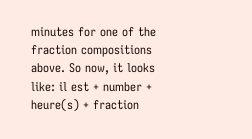minutes for one of the fraction compositions above. So now, it looks like: il est + number + heure(s) + fraction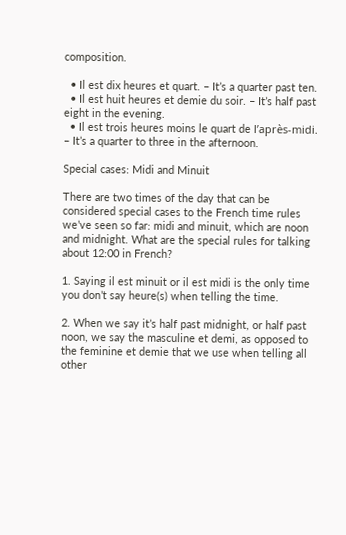composition.

  • Il est dix heures et quart. – It’s a quarter past ten.
  • Il est huit heures et demie du soir. – It’s half past eight in the evening.
  • Il est trois heures moins le quart de l’après-midi. – It’s a quarter to three in the afternoon.

Special cases: Midi and Minuit

There are two times of the day that can be considered special cases to the French time rules we’ve seen so far: midi and minuit, which are noon and midnight. What are the special rules for talking about 12:00 in French?

1. Saying il est minuit or il est midi is the only time you don’t say heure(s) when telling the time.

2. When we say it’s half past midnight, or half past noon, we say the masculine et demi, as opposed to the feminine et demie that we use when telling all other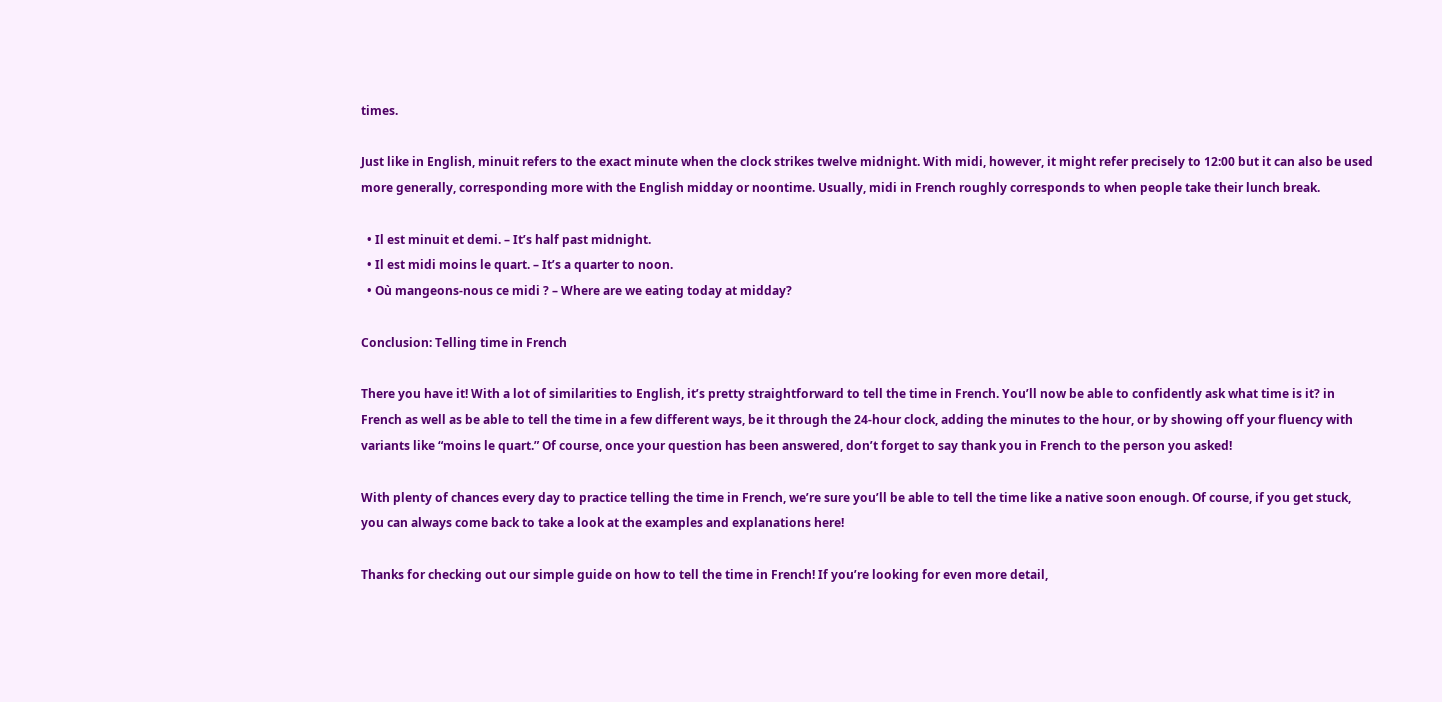times.

Just like in English, minuit refers to the exact minute when the clock strikes twelve midnight. With midi, however, it might refer precisely to 12:00 but it can also be used more generally, corresponding more with the English midday or noontime. Usually, midi in French roughly corresponds to when people take their lunch break.

  • Il est minuit et demi. – It’s half past midnight.
  • Il est midi moins le quart. – It’s a quarter to noon.
  • Où mangeons-nous ce midi ? – Where are we eating today at midday?

Conclusion: Telling time in French

There you have it! With a lot of similarities to English, it’s pretty straightforward to tell the time in French. You’ll now be able to confidently ask what time is it? in French as well as be able to tell the time in a few different ways, be it through the 24-hour clock, adding the minutes to the hour, or by showing off your fluency with variants like “moins le quart.” Of course, once your question has been answered, don’t forget to say thank you in French to the person you asked!

With plenty of chances every day to practice telling the time in French, we’re sure you’ll be able to tell the time like a native soon enough. Of course, if you get stuck, you can always come back to take a look at the examples and explanations here!

Thanks for checking out our simple guide on how to tell the time in French! If you’re looking for even more detail,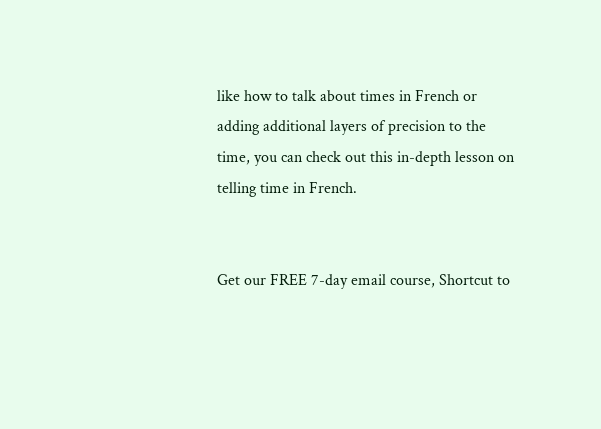like how to talk about times in French or adding additional layers of precision to the time, you can check out this in-depth lesson on telling time in French.


Get our FREE 7-day email course, Shortcut to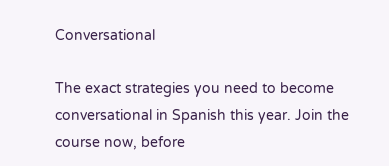Conversational

The exact strategies you need to become conversational in Spanish this year. Join the course now, before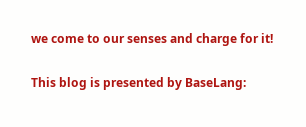we come to our senses and charge for it!

This blog is presented by BaseLang: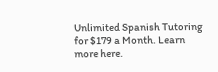Unlimited Spanish Tutoring for $179 a Month. Learn more here.